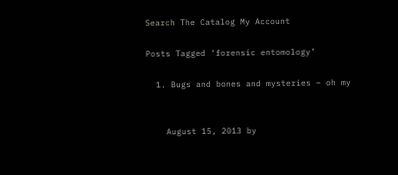Search The Catalog My Account

Posts Tagged ‘forensic entomology’

  1. Bugs and bones and mysteries – oh my


    August 15, 2013 by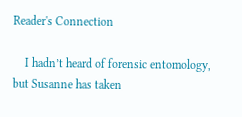Reader's Connection

    I hadn’t heard of forensic entomology, but Susanne has taken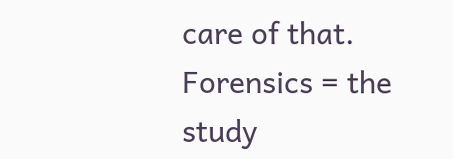care of that. Forensics = the study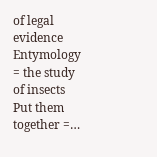of legal evidence Entymology = the study of insects Put them together =…